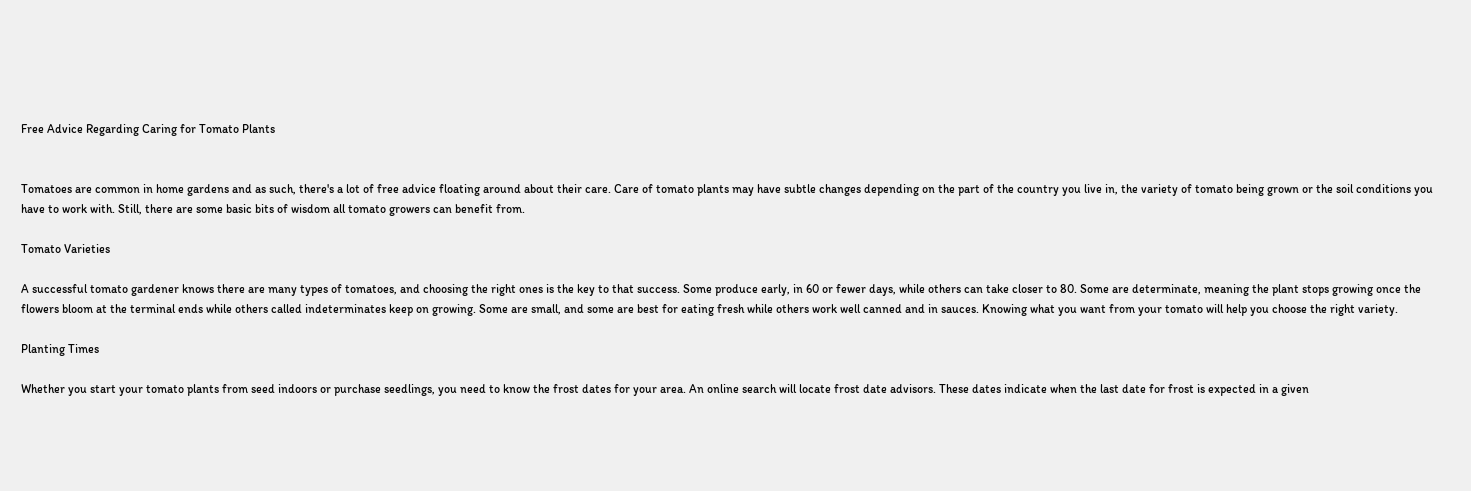Free Advice Regarding Caring for Tomato Plants


Tomatoes are common in home gardens and as such, there's a lot of free advice floating around about their care. Care of tomato plants may have subtle changes depending on the part of the country you live in, the variety of tomato being grown or the soil conditions you have to work with. Still, there are some basic bits of wisdom all tomato growers can benefit from.

Tomato Varieties

A successful tomato gardener knows there are many types of tomatoes, and choosing the right ones is the key to that success. Some produce early, in 60 or fewer days, while others can take closer to 80. Some are determinate, meaning the plant stops growing once the flowers bloom at the terminal ends while others called indeterminates keep on growing. Some are small, and some are best for eating fresh while others work well canned and in sauces. Knowing what you want from your tomato will help you choose the right variety.

Planting Times

Whether you start your tomato plants from seed indoors or purchase seedlings, you need to know the frost dates for your area. An online search will locate frost date advisors. These dates indicate when the last date for frost is expected in a given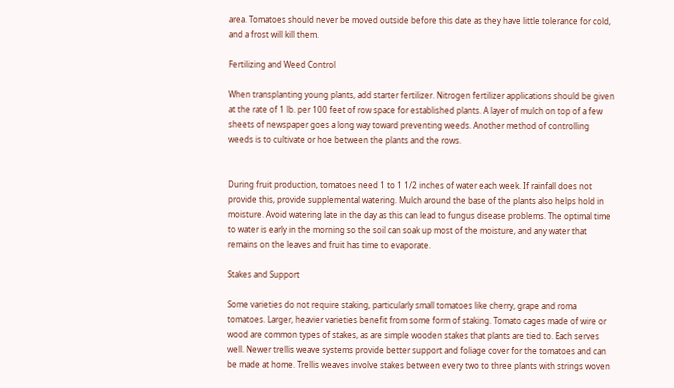area. Tomatoes should never be moved outside before this date as they have little tolerance for cold, and a frost will kill them.

Fertilizing and Weed Control

When transplanting young plants, add starter fertilizer. Nitrogen fertilizer applications should be given at the rate of 1 lb. per 100 feet of row space for established plants. A layer of mulch on top of a few sheets of newspaper goes a long way toward preventing weeds. Another method of controlling weeds is to cultivate or hoe between the plants and the rows.


During fruit production, tomatoes need 1 to 1 1/2 inches of water each week. If rainfall does not provide this, provide supplemental watering. Mulch around the base of the plants also helps hold in moisture. Avoid watering late in the day as this can lead to fungus disease problems. The optimal time to water is early in the morning so the soil can soak up most of the moisture, and any water that remains on the leaves and fruit has time to evaporate.

Stakes and Support

Some varieties do not require staking, particularly small tomatoes like cherry, grape and roma tomatoes. Larger, heavier varieties benefit from some form of staking. Tomato cages made of wire or wood are common types of stakes, as are simple wooden stakes that plants are tied to. Each serves well. Newer trellis weave systems provide better support and foliage cover for the tomatoes and can be made at home. Trellis weaves involve stakes between every two to three plants with strings woven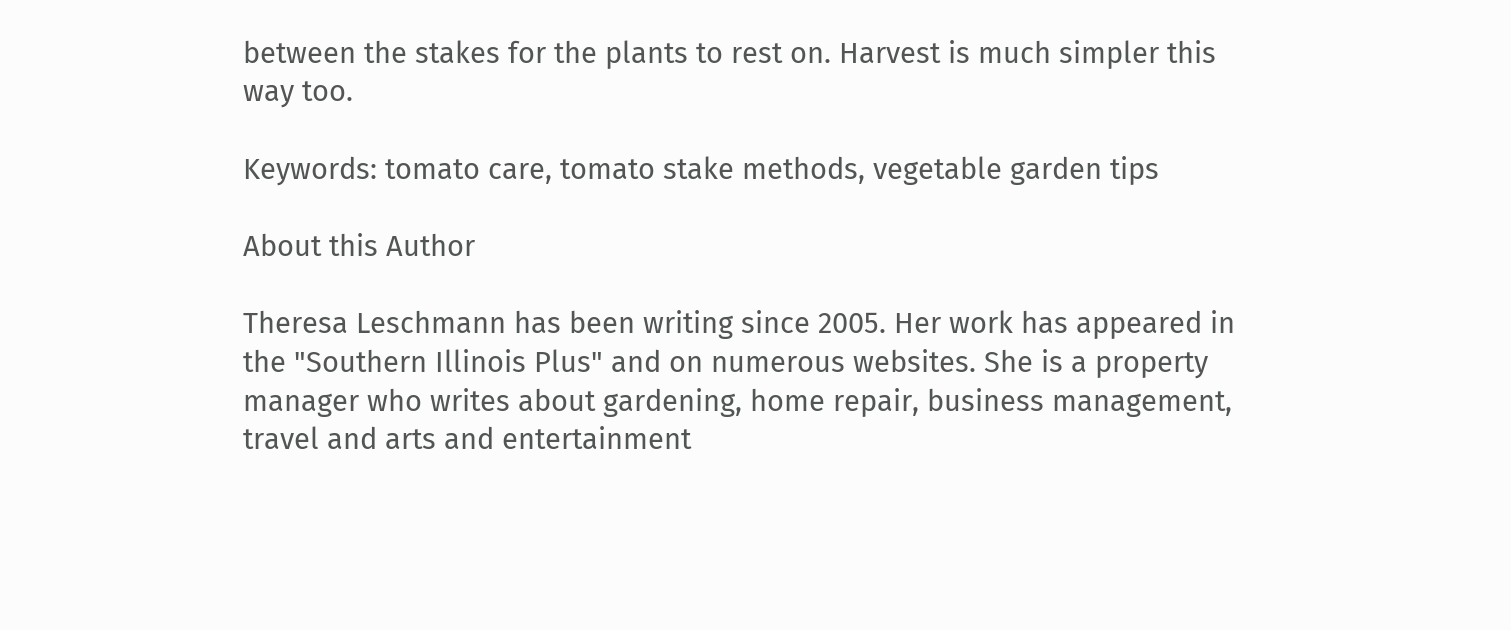between the stakes for the plants to rest on. Harvest is much simpler this way too.

Keywords: tomato care, tomato stake methods, vegetable garden tips

About this Author

Theresa Leschmann has been writing since 2005. Her work has appeared in the "Southern Illinois Plus" and on numerous websites. She is a property manager who writes about gardening, home repair, business management, travel and arts and entertainment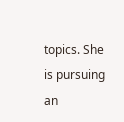topics. She is pursuing an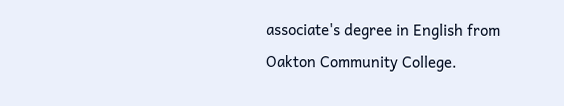associate's degree in English from Oakton Community College.